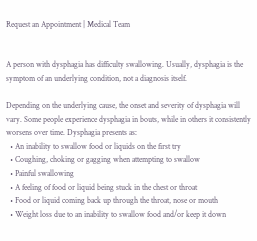Request an Appointment | Medical Team


A person with dysphagia has difficulty swallowing. Usually, dysphagia is the symptom of an underlying condition, not a diagnosis itself.

Depending on the underlying cause, the onset and severity of dysphagia will vary. Some people experience dysphagia in bouts, while in others it consistently worsens over time. Dysphagia presents as:
  • An inability to swallow food or liquids on the first try
  • Coughing, choking or gagging when attempting to swallow
  • Painful swallowing
  • A feeling of food or liquid being stuck in the chest or throat
  • Food or liquid coming back up through the throat, nose or mouth
  • Weight loss due to an inability to swallow food and/or keep it down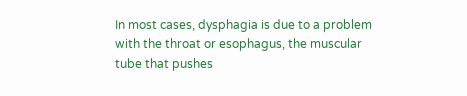In most cases, dysphagia is due to a problem with the throat or esophagus, the muscular tube that pushes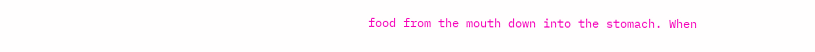food from the mouth down into the stomach. When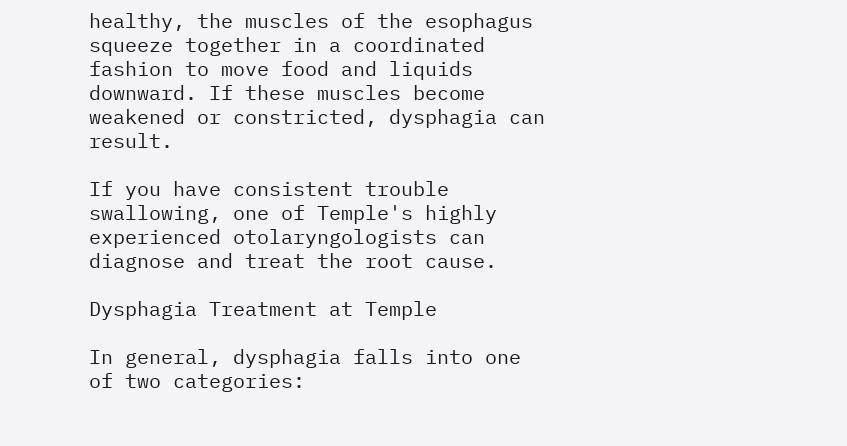healthy, the muscles of the esophagus squeeze together in a coordinated fashion to move food and liquids downward. If these muscles become weakened or constricted, dysphagia can result.

If you have consistent trouble swallowing, one of Temple's highly experienced otolaryngologists can diagnose and treat the root cause.

Dysphagia Treatment at Temple

In general, dysphagia falls into one of two categories: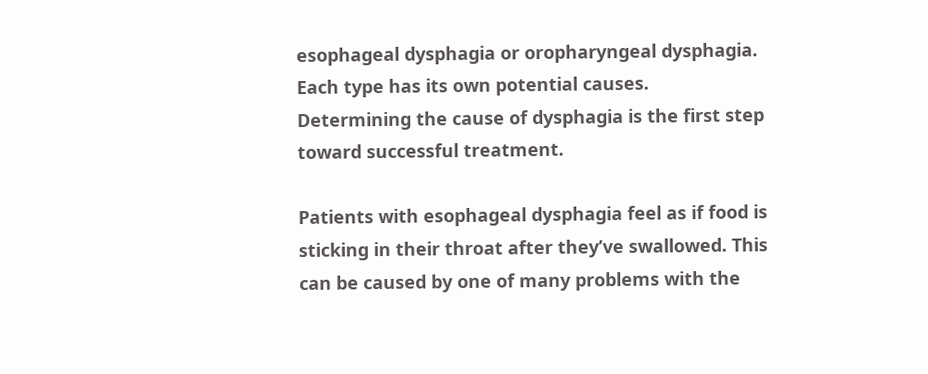esophageal dysphagia or oropharyngeal dysphagia. Each type has its own potential causes. Determining the cause of dysphagia is the first step toward successful treatment.

Patients with esophageal dysphagia feel as if food is sticking in their throat after they’ve swallowed. This can be caused by one of many problems with the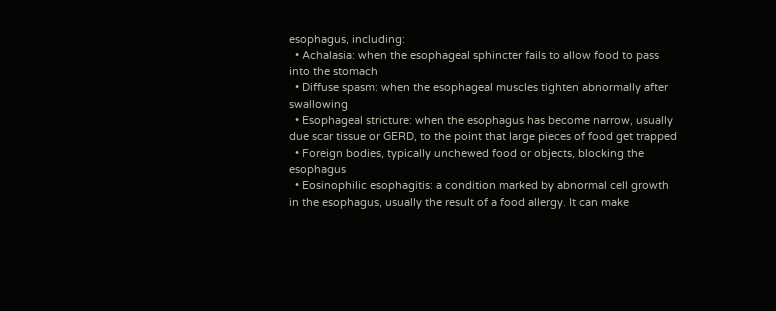esophagus, including:
  • Achalasia: when the esophageal sphincter fails to allow food to pass into the stomach
  • Diffuse spasm: when the esophageal muscles tighten abnormally after swallowing
  • Esophageal stricture: when the esophagus has become narrow, usually due scar tissue or GERD, to the point that large pieces of food get trapped
  • Foreign bodies, typically unchewed food or objects, blocking the esophagus
  • Eosinophilic esophagitis: a condition marked by abnormal cell growth in the esophagus, usually the result of a food allergy. It can make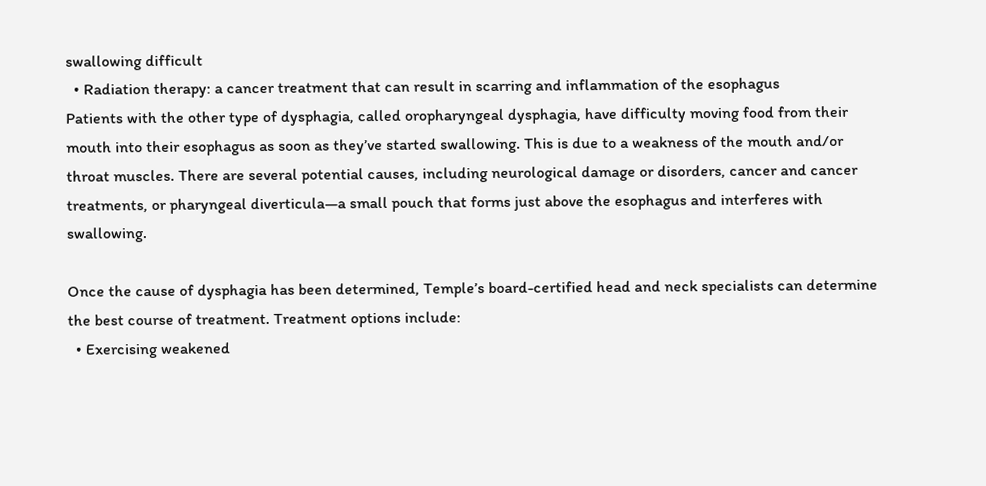swallowing difficult
  • Radiation therapy: a cancer treatment that can result in scarring and inflammation of the esophagus
Patients with the other type of dysphagia, called oropharyngeal dysphagia, have difficulty moving food from their mouth into their esophagus as soon as they’ve started swallowing. This is due to a weakness of the mouth and/or throat muscles. There are several potential causes, including neurological damage or disorders, cancer and cancer treatments, or pharyngeal diverticula—a small pouch that forms just above the esophagus and interferes with swallowing.

Once the cause of dysphagia has been determined, Temple’s board-certified head and neck specialists can determine the best course of treatment. Treatment options include:
  • Exercising weakened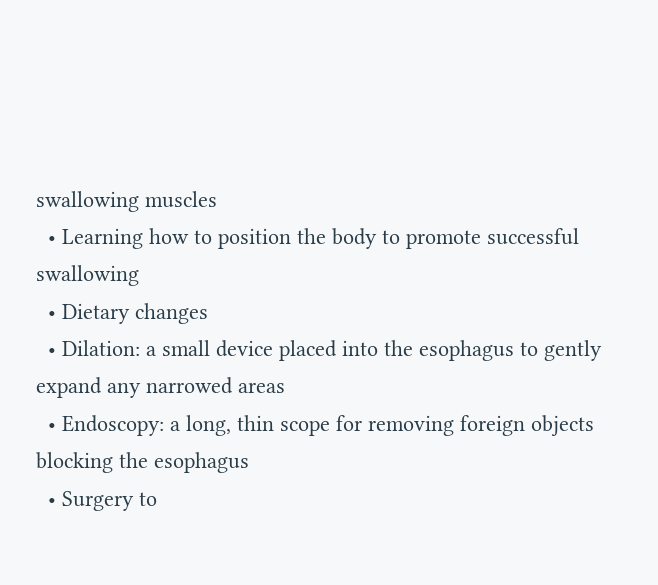swallowing muscles
  • Learning how to position the body to promote successful swallowing
  • Dietary changes
  • Dilation: a small device placed into the esophagus to gently expand any narrowed areas
  • Endoscopy: a long, thin scope for removing foreign objects blocking the esophagus
  • Surgery to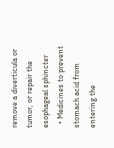remove a diverticula or tumor, or repair the esophageal sphincter
  • Medicines to prevent stomach acid from entering the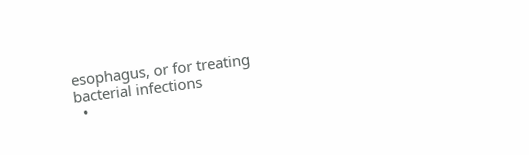esophagus, or for treating bacterial infections
  •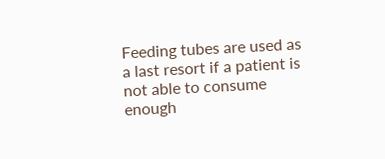Feeding tubes are used as a last resort if a patient is not able to consume enough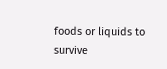foods or liquids to survive